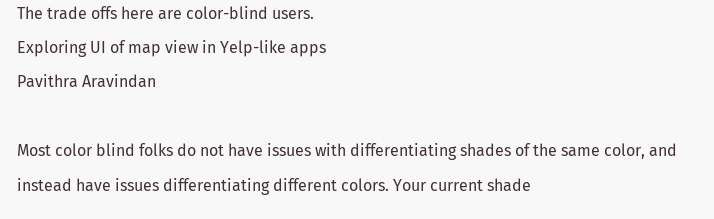The trade offs here are color-blind users.
Exploring UI of map view in Yelp-like apps
Pavithra Aravindan

Most color blind folks do not have issues with differentiating shades of the same color, and instead have issues differentiating different colors. Your current shade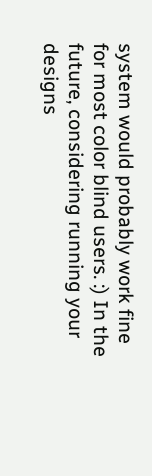system would probably work fine for most color blind users. :) In the future, considering running your designs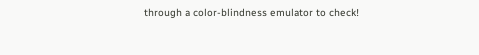through a color-blindness emulator to check!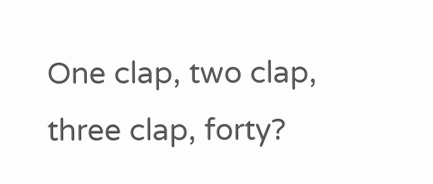One clap, two clap, three clap, forty?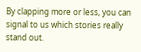By clapping more or less, you can signal to us which stories really stand out.